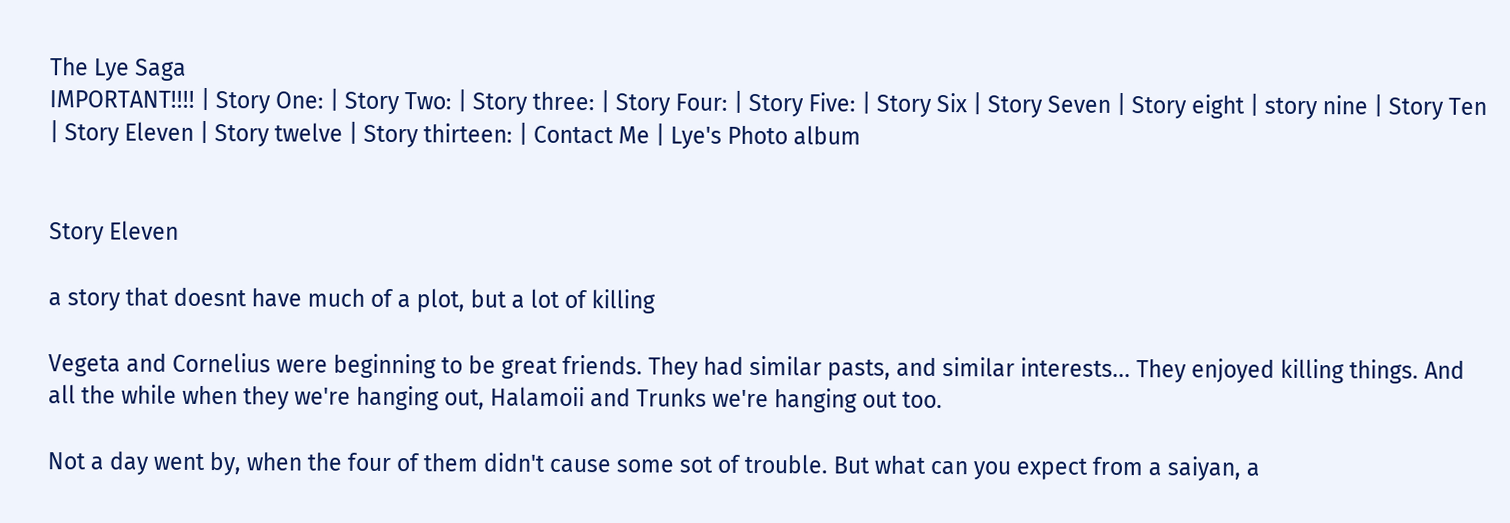The Lye Saga
IMPORTANT!!!! | Story One: | Story Two: | Story three: | Story Four: | Story Five: | Story Six | Story Seven | Story eight | story nine | Story Ten | Story Eleven | Story twelve | Story thirteen: | Contact Me | Lye's Photo album


Story Eleven

a story that doesnt have much of a plot, but a lot of killing

Vegeta and Cornelius were beginning to be great friends. They had similar pasts, and similar interests... They enjoyed killing things. And all the while when they we're hanging out, Halamoii and Trunks we're hanging out too.

Not a day went by, when the four of them didn't cause some sot of trouble. But what can you expect from a saiyan, a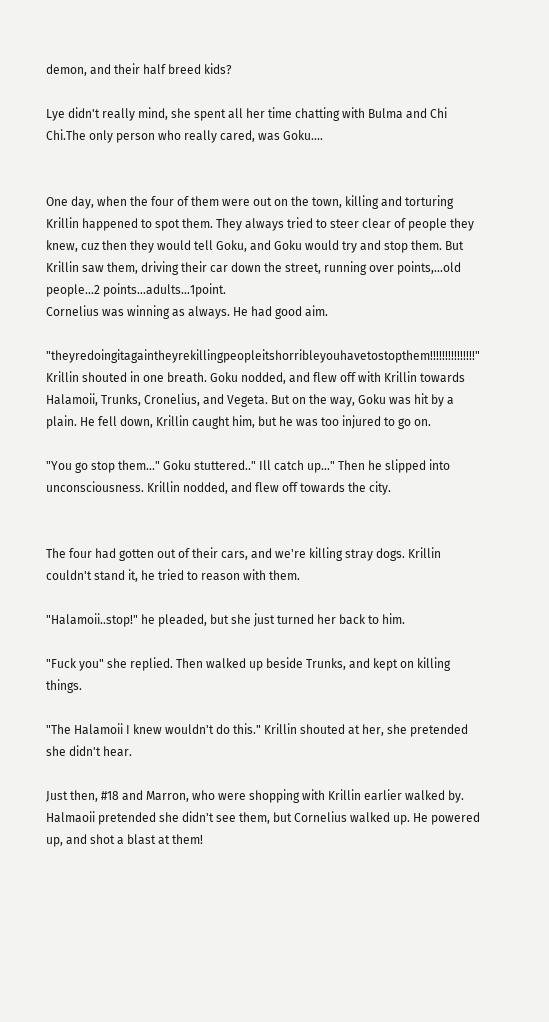demon, and their half breed kids?

Lye didn't really mind, she spent all her time chatting with Bulma and Chi Chi.The only person who really cared, was Goku....


One day, when the four of them were out on the town, killing and torturing Krillin happened to spot them. They always tried to steer clear of people they knew, cuz then they would tell Goku, and Goku would try and stop them. But Krillin saw them, driving their car down the street, running over points,...old people...2 points...adults...1point.
Cornelius was winning as always. He had good aim.

"theyredoingitagaintheyrekillingpeopleitshorribleyouhavetostopthem!!!!!!!!!!!!!!!" Krillin shouted in one breath. Goku nodded, and flew off with Krillin towards Halamoii, Trunks, Cronelius, and Vegeta. But on the way, Goku was hit by a plain. He fell down, Krillin caught him, but he was too injured to go on.

"You go stop them..." Goku stuttered.." Ill catch up..." Then he slipped into unconsciousness. Krillin nodded, and flew off towards the city.


The four had gotten out of their cars, and we're killing stray dogs. Krillin couldn't stand it, he tried to reason with them.

"Halamoii..stop!" he pleaded, but she just turned her back to him.

"Fuck you" she replied. Then walked up beside Trunks, and kept on killing things.

"The Halamoii I knew wouldn't do this." Krillin shouted at her, she pretended she didn't hear.

Just then, #18 and Marron, who were shopping with Krillin earlier walked by. Halmaoii pretended she didn't see them, but Cornelius walked up. He powered up, and shot a blast at them!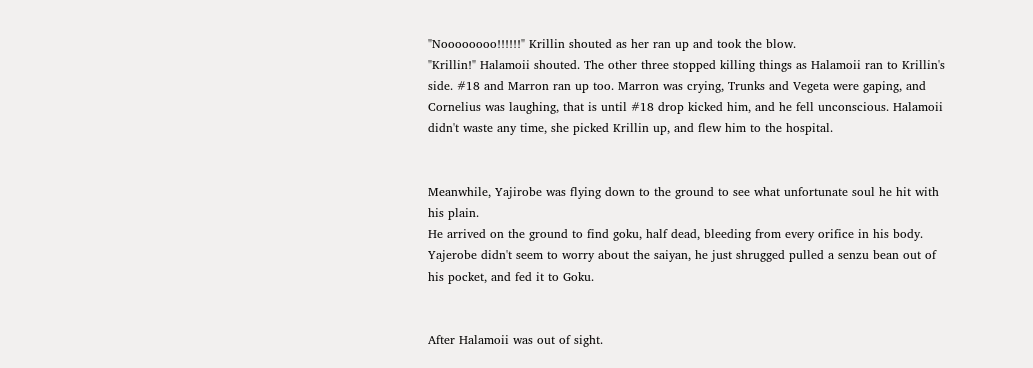"Noooooooo!!!!!!" Krillin shouted as her ran up and took the blow.
"Krillin!" Halamoii shouted. The other three stopped killing things as Halamoii ran to Krillin's side. #18 and Marron ran up too. Marron was crying, Trunks and Vegeta were gaping, and Cornelius was laughing, that is until #18 drop kicked him, and he fell unconscious. Halamoii didn't waste any time, she picked Krillin up, and flew him to the hospital.


Meanwhile, Yajirobe was flying down to the ground to see what unfortunate soul he hit with his plain.
He arrived on the ground to find goku, half dead, bleeding from every orifice in his body. Yajerobe didn't seem to worry about the saiyan, he just shrugged pulled a senzu bean out of his pocket, and fed it to Goku.


After Halamoii was out of sight.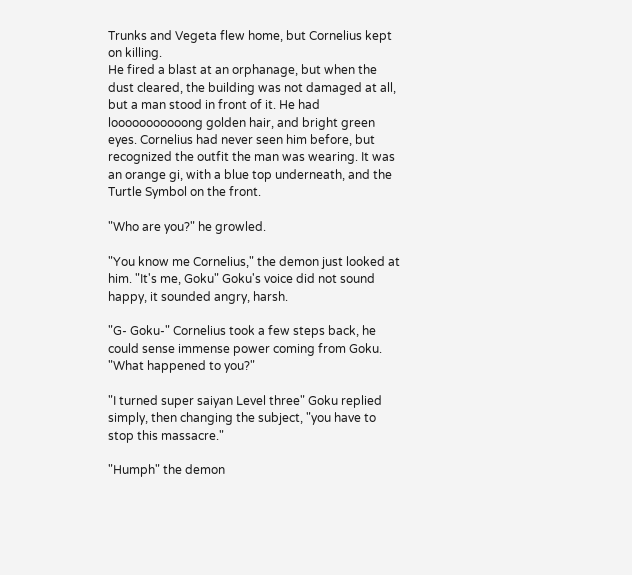Trunks and Vegeta flew home, but Cornelius kept on killing.
He fired a blast at an orphanage, but when the dust cleared, the building was not damaged at all, but a man stood in front of it. He had looooooooooong golden hair, and bright green eyes. Cornelius had never seen him before, but recognized the outfit the man was wearing. It was an orange gi, with a blue top underneath, and the Turtle Symbol on the front.

"Who are you?" he growled.

"You know me Cornelius," the demon just looked at him. "It's me, Goku" Goku's voice did not sound happy, it sounded angry, harsh.

"G- Goku-" Cornelius took a few steps back, he could sense immense power coming from Goku. "What happened to you?"

"I turned super saiyan Level three" Goku replied simply, then changing the subject, "you have to stop this massacre."

"Humph" the demon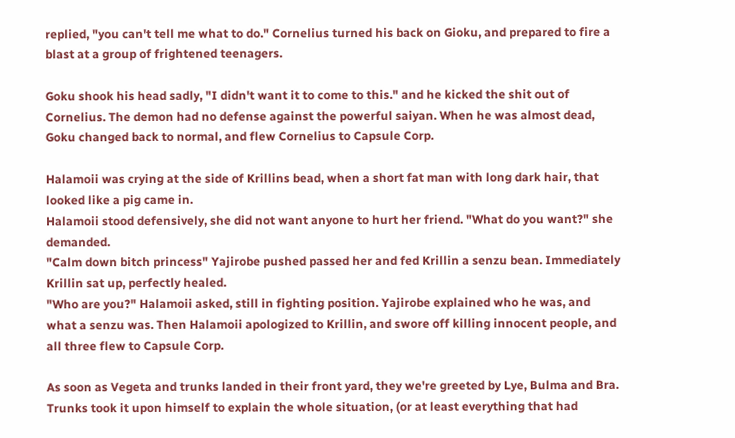replied, "you can't tell me what to do." Cornelius turned his back on Gioku, and prepared to fire a blast at a group of frightened teenagers.

Goku shook his head sadly, "I didn't want it to come to this." and he kicked the shit out of Cornelius. The demon had no defense against the powerful saiyan. When he was almost dead, Goku changed back to normal, and flew Cornelius to Capsule Corp.

Halamoii was crying at the side of Krillins bead, when a short fat man with long dark hair, that looked like a pig came in.
Halamoii stood defensively, she did not want anyone to hurt her friend. "What do you want?" she demanded.
"Calm down bitch princess" Yajirobe pushed passed her and fed Krillin a senzu bean. Immediately Krillin sat up, perfectly healed.
"Who are you?" Halamoii asked, still in fighting position. Yajirobe explained who he was, and what a senzu was. Then Halamoii apologized to Krillin, and swore off killing innocent people, and all three flew to Capsule Corp.

As soon as Vegeta and trunks landed in their front yard, they we're greeted by Lye, Bulma and Bra. Trunks took it upon himself to explain the whole situation, (or at least everything that had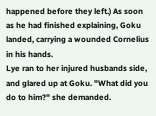happened before they left.) As soon as he had finished explaining, Goku landed, carrying a wounded Cornelius in his hands.
Lye ran to her injured husbands side, and glared up at Goku. "What did you do to him?" she demanded.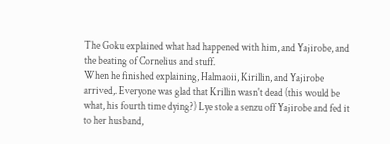The Goku explained what had happened with him, and Yajirobe, and the beating of Cornelius and stuff.
When he finished explaining, Halmaoii, Kirillin, and Yajirobe arrived,. Everyone was glad that Krillin wasn't dead (this would be what, his fourth time dying?) Lye stole a senzu off Yajirobe and fed it to her husband,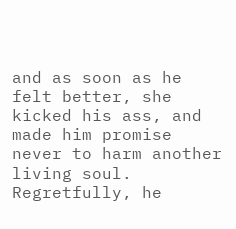and as soon as he felt better, she kicked his ass, and made him promise never to harm another living soul. Regretfully, he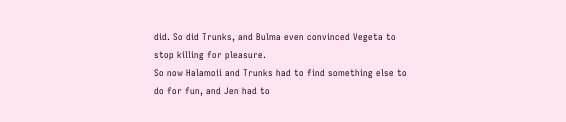did. So did Trunks, and Bulma even convinced Vegeta to stop killing for pleasure.
So now Halamoii and Trunks had to find something else to do for fun, and Jen had to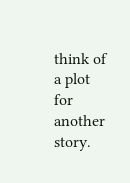think of a plot for another story.